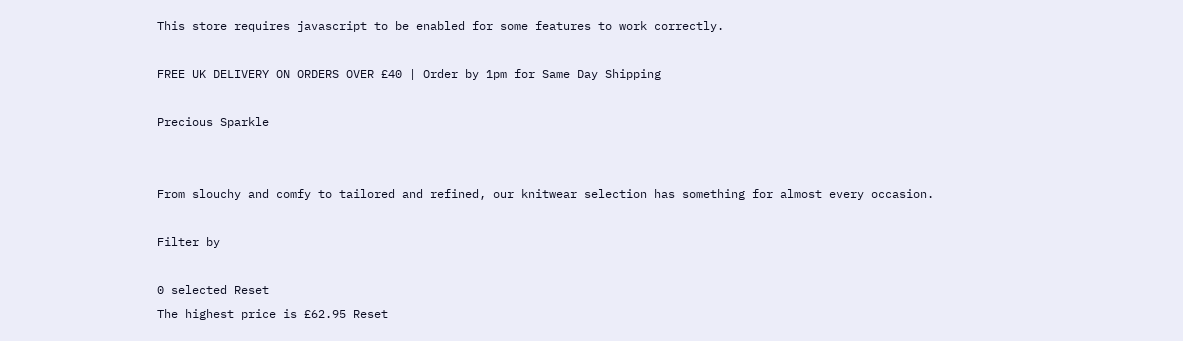This store requires javascript to be enabled for some features to work correctly.

FREE UK DELIVERY ON ORDERS OVER £40 | Order by 1pm for Same Day Shipping

Precious Sparkle


From slouchy and comfy to tailored and refined, our knitwear selection has something for almost every occasion.

Filter by

0 selected Reset
The highest price is £62.95 Reset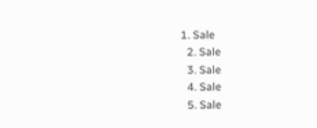1. Sale
  2. Sale
  3. Sale
  4. Sale
  5. Sale